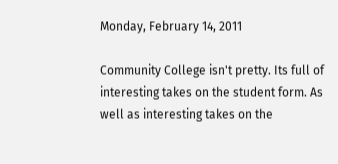Monday, February 14, 2011

Community College isn't pretty. Its full of interesting takes on the student form. As well as interesting takes on the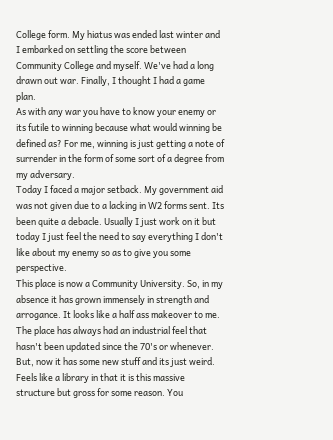College form. My hiatus was ended last winter and I embarked on settling the score between Community College and myself. We've had a long drawn out war. Finally, I thought I had a game plan.
As with any war you have to know your enemy or its futile to winning because what would winning be defined as? For me, winning is just getting a note of surrender in the form of some sort of a degree from my adversary.
Today I faced a major setback. My government aid was not given due to a lacking in W2 forms sent. Its been quite a debacle. Usually I just work on it but today I just feel the need to say everything I don't like about my enemy so as to give you some perspective.
This place is now a Community University. So, in my absence it has grown immensely in strength and arrogance. It looks like a half ass makeover to me. The place has always had an industrial feel that hasn't been updated since the 70's or whenever. But, now it has some new stuff and its just weird. Feels like a library in that it is this massive structure but gross for some reason. You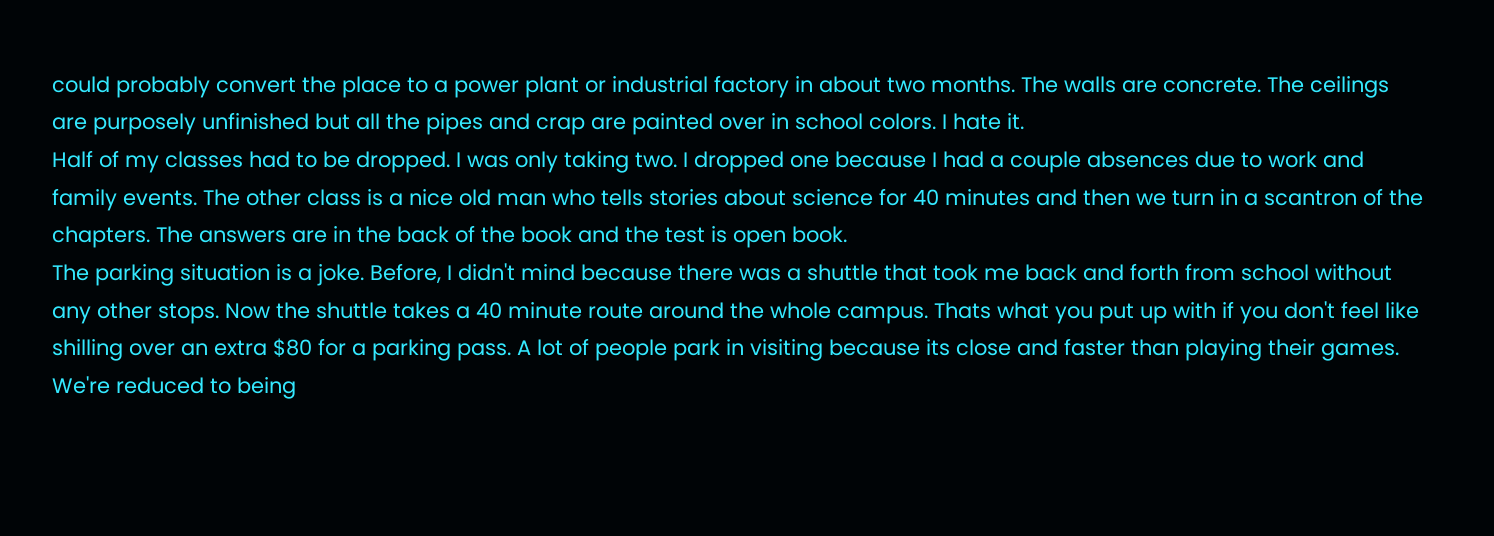could probably convert the place to a power plant or industrial factory in about two months. The walls are concrete. The ceilings are purposely unfinished but all the pipes and crap are painted over in school colors. I hate it.
Half of my classes had to be dropped. I was only taking two. I dropped one because I had a couple absences due to work and family events. The other class is a nice old man who tells stories about science for 40 minutes and then we turn in a scantron of the chapters. The answers are in the back of the book and the test is open book.
The parking situation is a joke. Before, I didn't mind because there was a shuttle that took me back and forth from school without any other stops. Now the shuttle takes a 40 minute route around the whole campus. Thats what you put up with if you don't feel like shilling over an extra $80 for a parking pass. A lot of people park in visiting because its close and faster than playing their games. We're reduced to being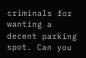criminals for wanting a decent parking spot. Can you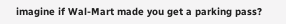imagine if Wal-Mart made you get a parking pass?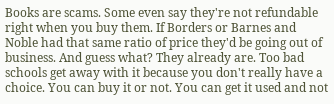Books are scams. Some even say they're not refundable right when you buy them. If Borders or Barnes and Noble had that same ratio of price they'd be going out of business. And guess what? They already are. Too bad schools get away with it because you don't really have a choice. You can buy it or not. You can get it used and not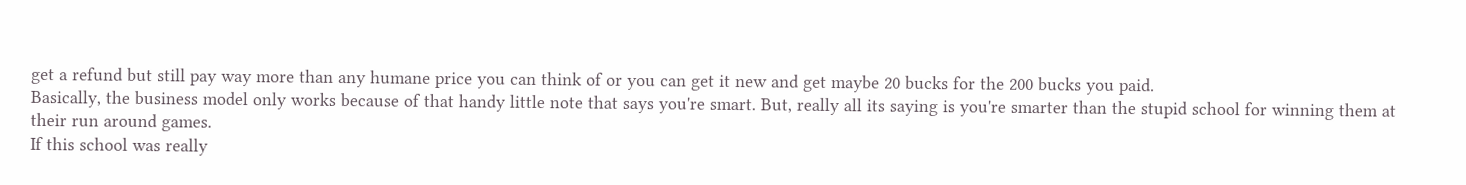get a refund but still pay way more than any humane price you can think of or you can get it new and get maybe 20 bucks for the 200 bucks you paid.
Basically, the business model only works because of that handy little note that says you're smart. But, really all its saying is you're smarter than the stupid school for winning them at their run around games.
If this school was really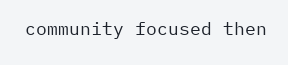community focused then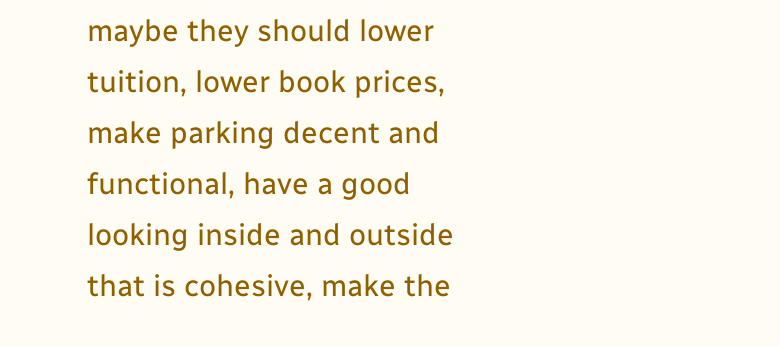maybe they should lower tuition, lower book prices, make parking decent and functional, have a good looking inside and outside that is cohesive, make the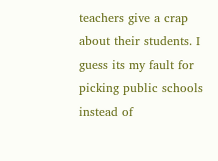teachers give a crap about their students. I guess its my fault for picking public schools instead of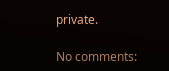private.

No comments: